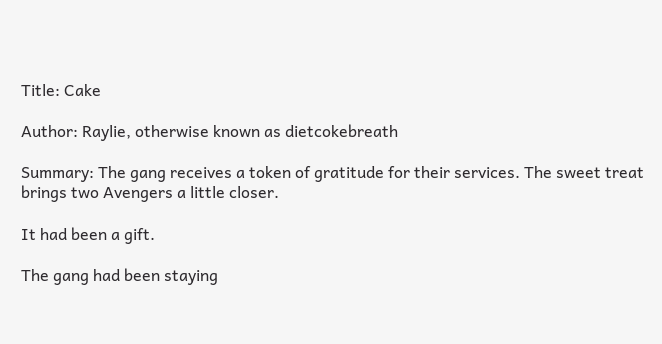Title: Cake

Author: Raylie, otherwise known as dietcokebreath

Summary: The gang receives a token of gratitude for their services. The sweet treat brings two Avengers a little closer.

It had been a gift.

The gang had been staying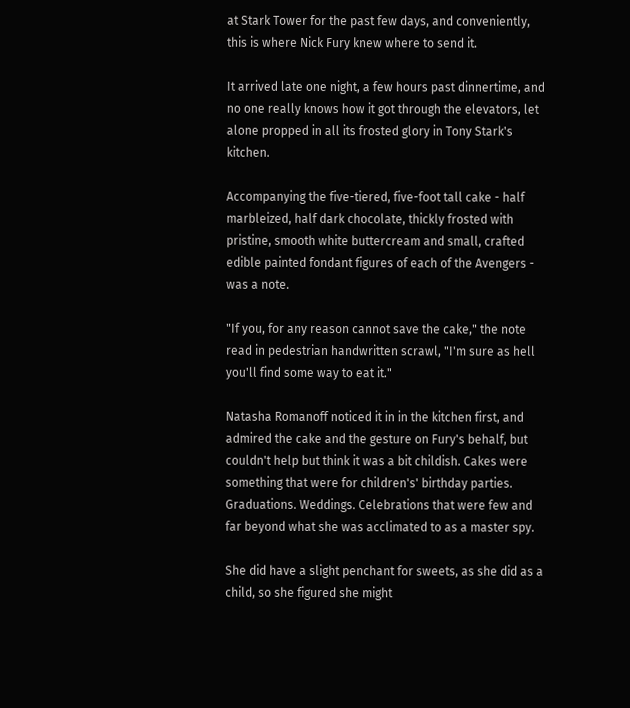at Stark Tower for the past few days, and conveniently, this is where Nick Fury knew where to send it.

It arrived late one night, a few hours past dinnertime, and no one really knows how it got through the elevators, let alone propped in all its frosted glory in Tony Stark's kitchen.

Accompanying the five-tiered, five-foot tall cake - half marbleized, half dark chocolate, thickly frosted with pristine, smooth white buttercream and small, crafted edible painted fondant figures of each of the Avengers - was a note.

"If you, for any reason cannot save the cake," the note read in pedestrian handwritten scrawl, "I'm sure as hell you'll find some way to eat it."

Natasha Romanoff noticed it in in the kitchen first, and admired the cake and the gesture on Fury's behalf, but couldn't help but think it was a bit childish. Cakes were something that were for children's' birthday parties. Graduations. Weddings. Celebrations that were few and far beyond what she was acclimated to as a master spy.

She did have a slight penchant for sweets, as she did as a child, so she figured she might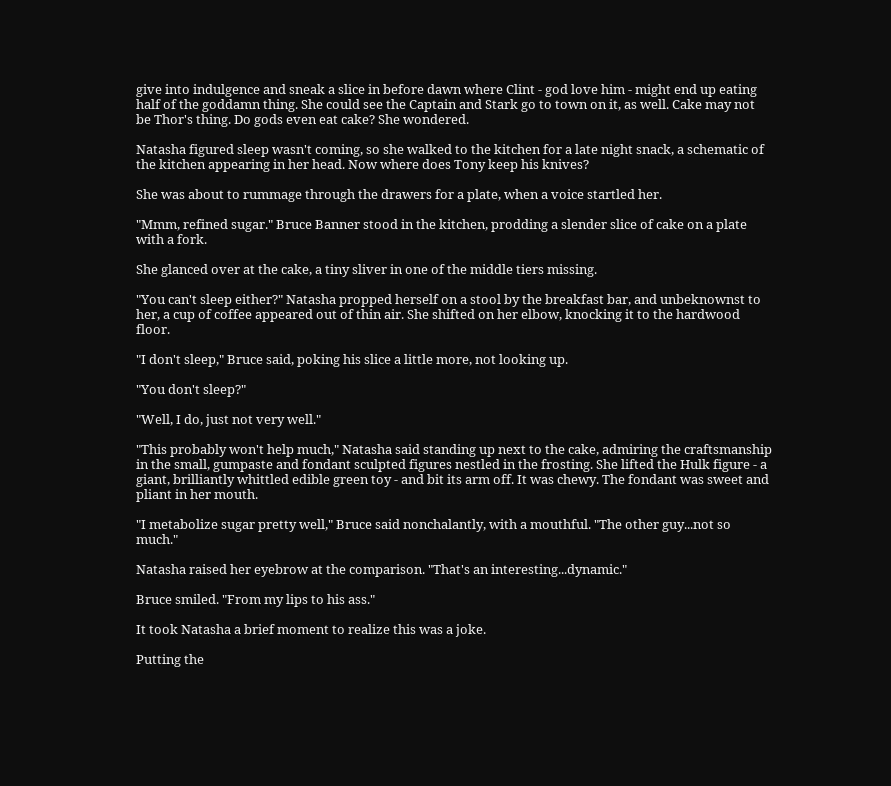give into indulgence and sneak a slice in before dawn where Clint - god love him - might end up eating half of the goddamn thing. She could see the Captain and Stark go to town on it, as well. Cake may not be Thor's thing. Do gods even eat cake? She wondered.

Natasha figured sleep wasn't coming, so she walked to the kitchen for a late night snack, a schematic of the kitchen appearing in her head. Now where does Tony keep his knives?

She was about to rummage through the drawers for a plate, when a voice startled her.

"Mmm, refined sugar." Bruce Banner stood in the kitchen, prodding a slender slice of cake on a plate with a fork.

She glanced over at the cake, a tiny sliver in one of the middle tiers missing.

"You can't sleep either?" Natasha propped herself on a stool by the breakfast bar, and unbeknownst to her, a cup of coffee appeared out of thin air. She shifted on her elbow, knocking it to the hardwood floor.

"I don't sleep," Bruce said, poking his slice a little more, not looking up.

"You don't sleep?"

"Well, I do, just not very well."

"This probably won't help much," Natasha said standing up next to the cake, admiring the craftsmanship in the small, gumpaste and fondant sculpted figures nestled in the frosting. She lifted the Hulk figure - a giant, brilliantly whittled edible green toy - and bit its arm off. It was chewy. The fondant was sweet and pliant in her mouth.

"I metabolize sugar pretty well," Bruce said nonchalantly, with a mouthful. "The other guy...not so much."

Natasha raised her eyebrow at the comparison. "That's an interesting...dynamic."

Bruce smiled. "From my lips to his ass."

It took Natasha a brief moment to realize this was a joke.

Putting the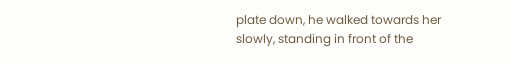plate down, he walked towards her slowly, standing in front of the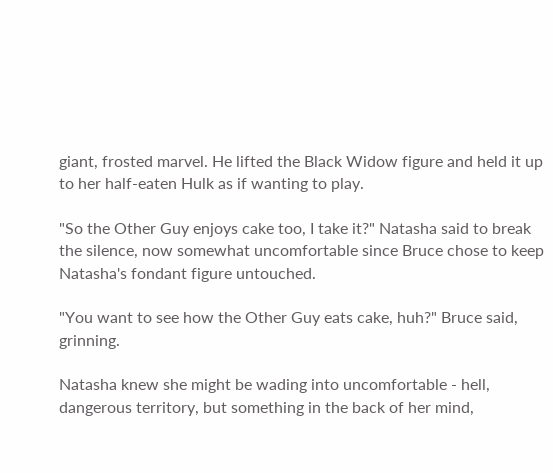giant, frosted marvel. He lifted the Black Widow figure and held it up to her half-eaten Hulk as if wanting to play.

"So the Other Guy enjoys cake too, I take it?" Natasha said to break the silence, now somewhat uncomfortable since Bruce chose to keep Natasha's fondant figure untouched.

"You want to see how the Other Guy eats cake, huh?" Bruce said, grinning.

Natasha knew she might be wading into uncomfortable - hell, dangerous territory, but something in the back of her mind,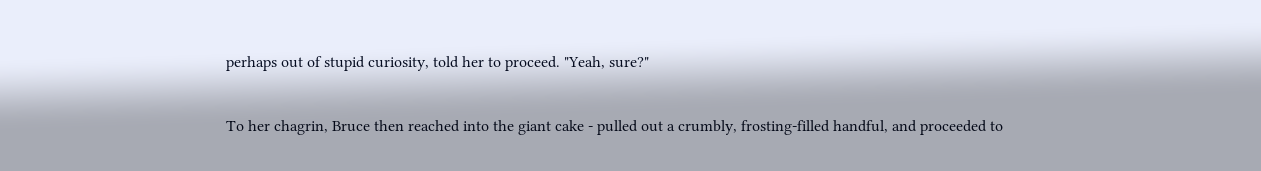perhaps out of stupid curiosity, told her to proceed. "Yeah, sure?"

To her chagrin, Bruce then reached into the giant cake - pulled out a crumbly, frosting-filled handful, and proceeded to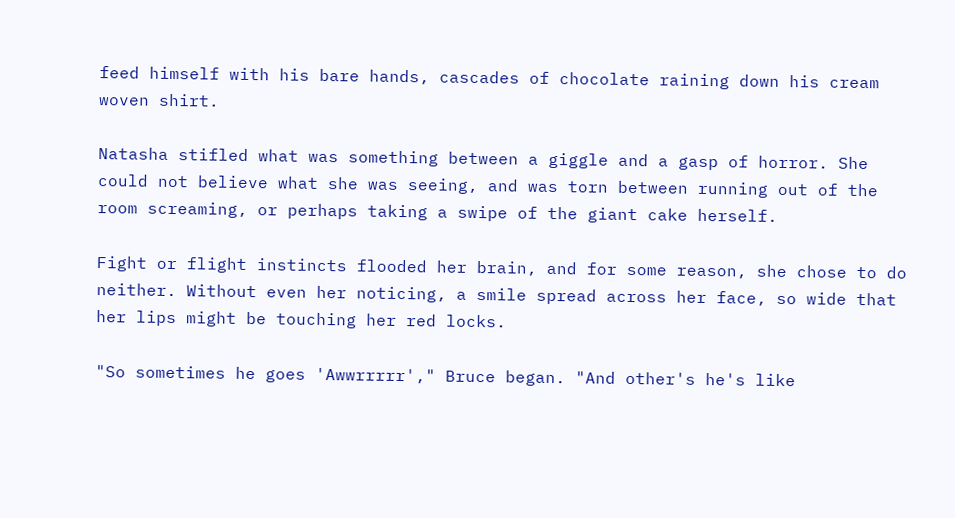feed himself with his bare hands, cascades of chocolate raining down his cream woven shirt.

Natasha stifled what was something between a giggle and a gasp of horror. She could not believe what she was seeing, and was torn between running out of the room screaming, or perhaps taking a swipe of the giant cake herself.

Fight or flight instincts flooded her brain, and for some reason, she chose to do neither. Without even her noticing, a smile spread across her face, so wide that her lips might be touching her red locks.

"So sometimes he goes 'Awwrrrrr'," Bruce began. "And other's he's like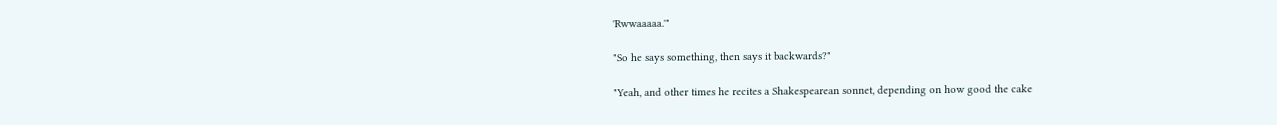'Rwwaaaaa.'"

"So he says something, then says it backwards?"

"Yeah, and other times he recites a Shakespearean sonnet, depending on how good the cake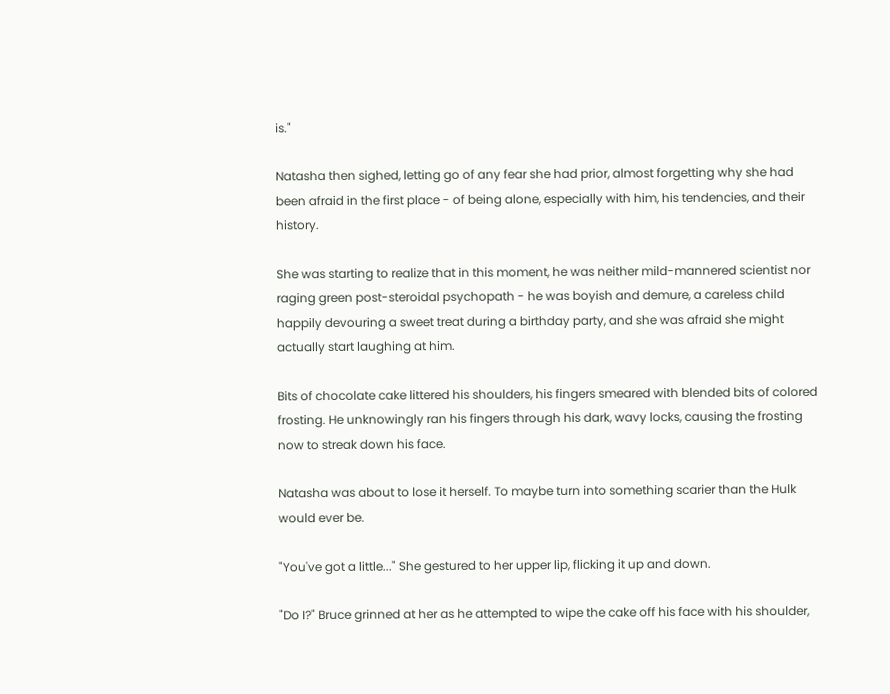is."

Natasha then sighed, letting go of any fear she had prior, almost forgetting why she had been afraid in the first place - of being alone, especially with him, his tendencies, and their history.

She was starting to realize that in this moment, he was neither mild-mannered scientist nor raging green post-steroidal psychopath - he was boyish and demure, a careless child happily devouring a sweet treat during a birthday party, and she was afraid she might actually start laughing at him.

Bits of chocolate cake littered his shoulders, his fingers smeared with blended bits of colored frosting. He unknowingly ran his fingers through his dark, wavy locks, causing the frosting now to streak down his face.

Natasha was about to lose it herself. To maybe turn into something scarier than the Hulk would ever be.

"You've got a little..." She gestured to her upper lip, flicking it up and down.

"Do I?" Bruce grinned at her as he attempted to wipe the cake off his face with his shoulder,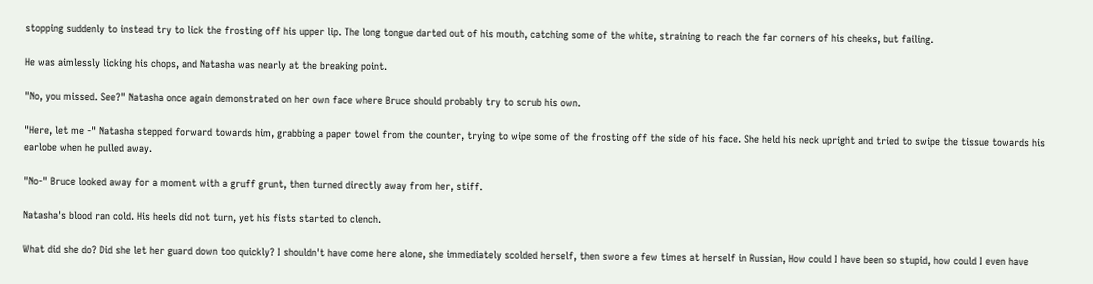stopping suddenly to instead try to lick the frosting off his upper lip. The long tongue darted out of his mouth, catching some of the white, straining to reach the far corners of his cheeks, but failing.

He was aimlessly licking his chops, and Natasha was nearly at the breaking point.

"No, you missed. See?" Natasha once again demonstrated on her own face where Bruce should probably try to scrub his own.

"Here, let me -" Natasha stepped forward towards him, grabbing a paper towel from the counter, trying to wipe some of the frosting off the side of his face. She held his neck upright and tried to swipe the tissue towards his earlobe when he pulled away.

"No-" Bruce looked away for a moment with a gruff grunt, then turned directly away from her, stiff.

Natasha's blood ran cold. His heels did not turn, yet his fists started to clench.

What did she do? Did she let her guard down too quickly? I shouldn't have come here alone, she immediately scolded herself, then swore a few times at herself in Russian, How could I have been so stupid, how could I even have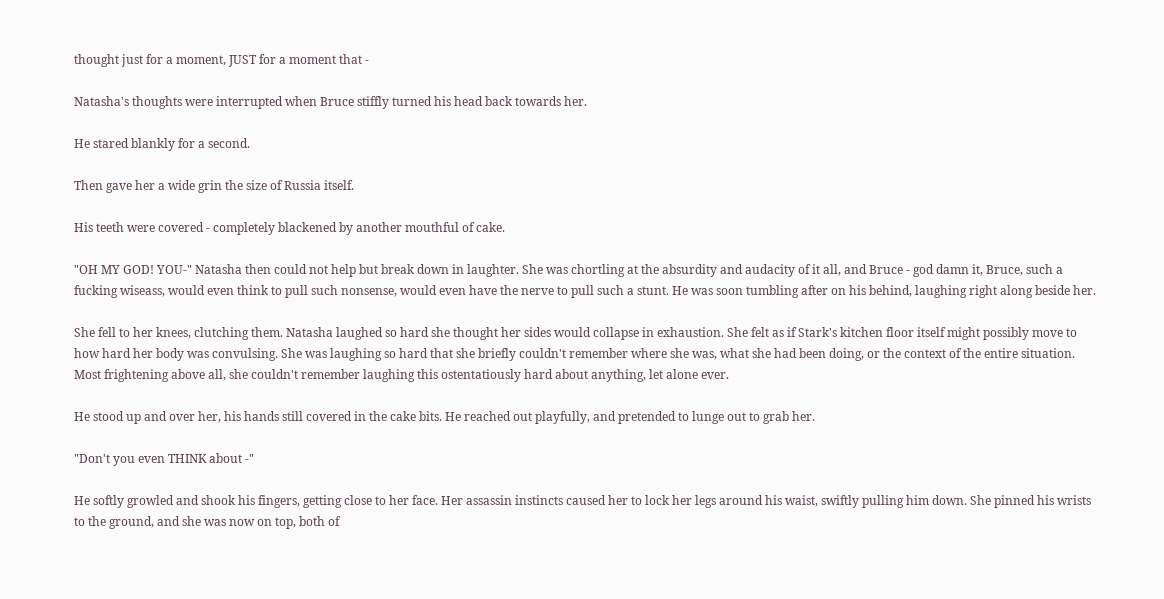thought just for a moment, JUST for a moment that -

Natasha's thoughts were interrupted when Bruce stiffly turned his head back towards her.

He stared blankly for a second.

Then gave her a wide grin the size of Russia itself.

His teeth were covered - completely blackened by another mouthful of cake.

"OH MY GOD! YOU-" Natasha then could not help but break down in laughter. She was chortling at the absurdity and audacity of it all, and Bruce - god damn it, Bruce, such a fucking wiseass, would even think to pull such nonsense, would even have the nerve to pull such a stunt. He was soon tumbling after on his behind, laughing right along beside her.

She fell to her knees, clutching them. Natasha laughed so hard she thought her sides would collapse in exhaustion. She felt as if Stark's kitchen floor itself might possibly move to how hard her body was convulsing. She was laughing so hard that she briefly couldn't remember where she was, what she had been doing, or the context of the entire situation. Most frightening above all, she couldn't remember laughing this ostentatiously hard about anything, let alone ever.

He stood up and over her, his hands still covered in the cake bits. He reached out playfully, and pretended to lunge out to grab her.

"Don't you even THINK about -"

He softly growled and shook his fingers, getting close to her face. Her assassin instincts caused her to lock her legs around his waist, swiftly pulling him down. She pinned his wrists to the ground, and she was now on top, both of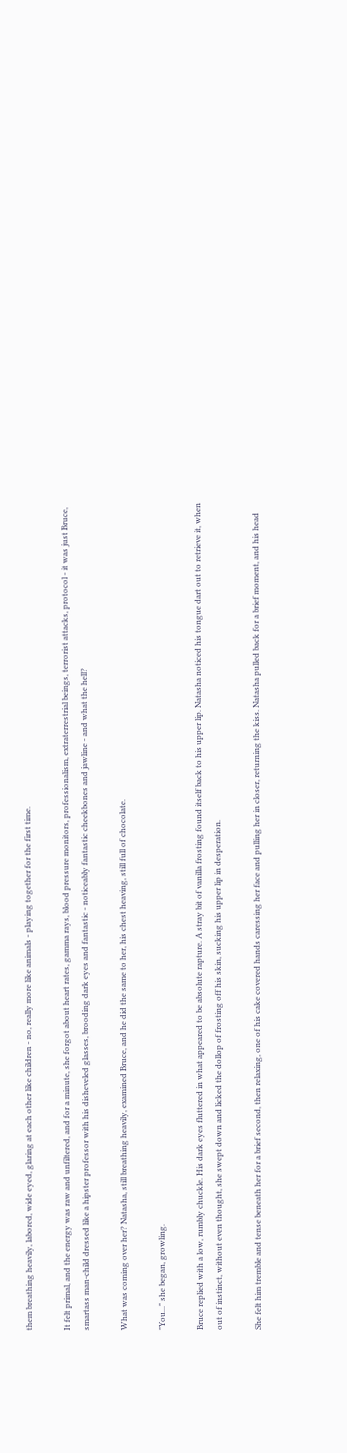them breathing heavily, labored, wide eyed, glaring at each other like children - no, really more like animals - playing together for the first time.

It felt primal, and the energy was raw and unfiltered, and for a minute, she forgot about heart rates, gamma rays, blood pressure monitors, professionalism, extraterrestrial beings, terrorist attacks, protocol - it was just Bruce, smartass man-child dressed like a hipster professor with his disheveled glasses, brooding dark eyes and fantastic - noticeably fantastic cheekbones and jawline - and what the hell?

What was coming over her? Natasha, still breathing heavily, examined Bruce, and he did the same to her, his chest heaving, still full of chocolate.

"You..." she began, growling.

Bruce replied with a low, rumbly chuckle. His dark eyes fluttered in what appeared to be absolute rapture. A stray bit of vanilla frosting found itself back to his upper lip. Natasha noticed his tongue dart out to retrieve it, when out of instinct, without even thought, she swept down and licked the dollop of frosting off his skin, sucking his upper lip in desperation.

She felt him tremble and tense beneath her for a brief second, then relaxing, one of his cake covered hands caressing her face and pulling her in closer, returning the kiss. Natasha pulled back for a brief moment, and his head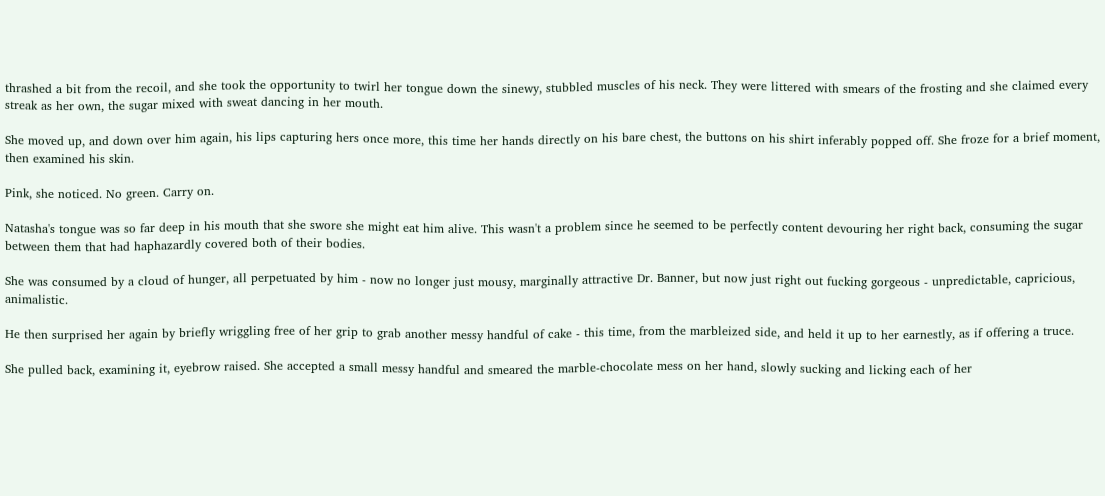thrashed a bit from the recoil, and she took the opportunity to twirl her tongue down the sinewy, stubbled muscles of his neck. They were littered with smears of the frosting and she claimed every streak as her own, the sugar mixed with sweat dancing in her mouth.

She moved up, and down over him again, his lips capturing hers once more, this time her hands directly on his bare chest, the buttons on his shirt inferably popped off. She froze for a brief moment, then examined his skin.

Pink, she noticed. No green. Carry on.

Natasha's tongue was so far deep in his mouth that she swore she might eat him alive. This wasn't a problem since he seemed to be perfectly content devouring her right back, consuming the sugar between them that had haphazardly covered both of their bodies.

She was consumed by a cloud of hunger, all perpetuated by him - now no longer just mousy, marginally attractive Dr. Banner, but now just right out fucking gorgeous - unpredictable, capricious, animalistic.

He then surprised her again by briefly wriggling free of her grip to grab another messy handful of cake - this time, from the marbleized side, and held it up to her earnestly, as if offering a truce.

She pulled back, examining it, eyebrow raised. She accepted a small messy handful and smeared the marble-chocolate mess on her hand, slowly sucking and licking each of her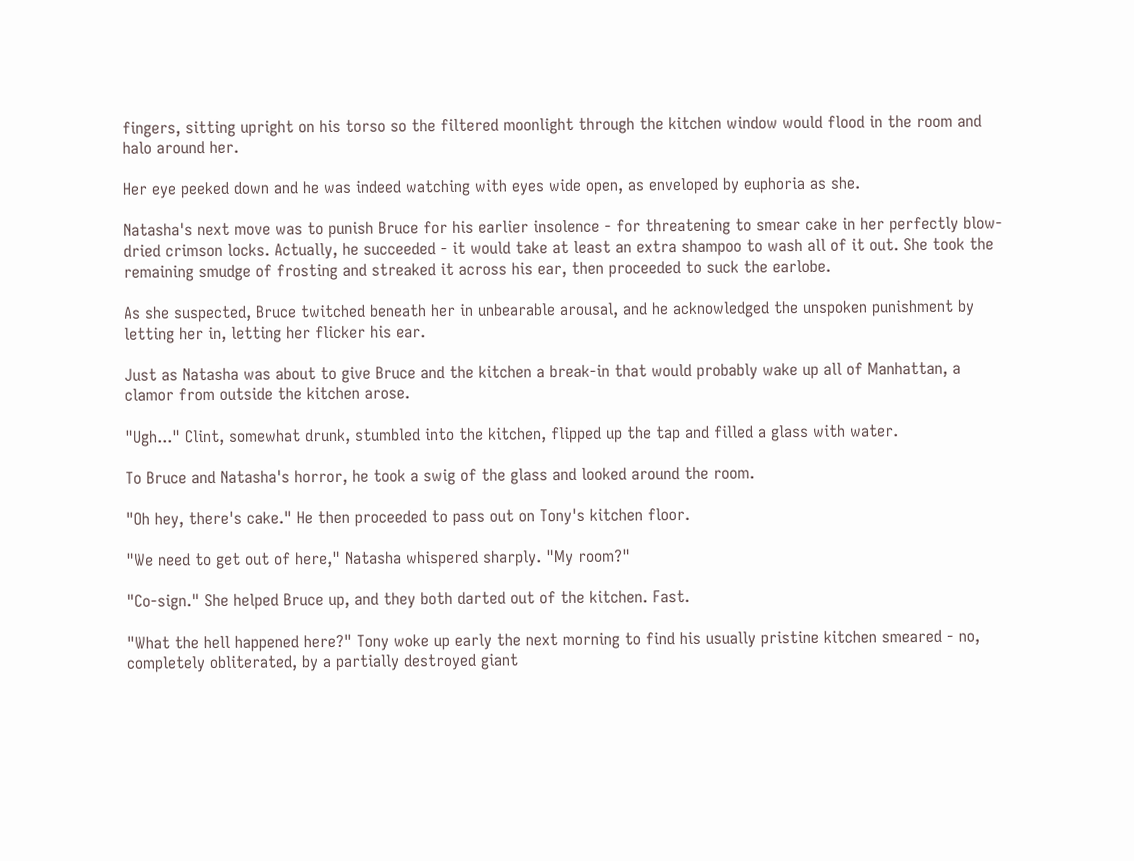fingers, sitting upright on his torso so the filtered moonlight through the kitchen window would flood in the room and halo around her.

Her eye peeked down and he was indeed watching with eyes wide open, as enveloped by euphoria as she.

Natasha's next move was to punish Bruce for his earlier insolence - for threatening to smear cake in her perfectly blow-dried crimson locks. Actually, he succeeded - it would take at least an extra shampoo to wash all of it out. She took the remaining smudge of frosting and streaked it across his ear, then proceeded to suck the earlobe.

As she suspected, Bruce twitched beneath her in unbearable arousal, and he acknowledged the unspoken punishment by letting her in, letting her flicker his ear.

Just as Natasha was about to give Bruce and the kitchen a break-in that would probably wake up all of Manhattan, a clamor from outside the kitchen arose.

"Ugh..." Clint, somewhat drunk, stumbled into the kitchen, flipped up the tap and filled a glass with water.

To Bruce and Natasha's horror, he took a swig of the glass and looked around the room.

"Oh hey, there's cake." He then proceeded to pass out on Tony's kitchen floor.

"We need to get out of here," Natasha whispered sharply. "My room?"

"Co-sign." She helped Bruce up, and they both darted out of the kitchen. Fast.

"What the hell happened here?" Tony woke up early the next morning to find his usually pristine kitchen smeared - no, completely obliterated, by a partially destroyed giant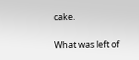cake.

What was left of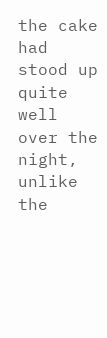the cake had stood up quite well over the night, unlike the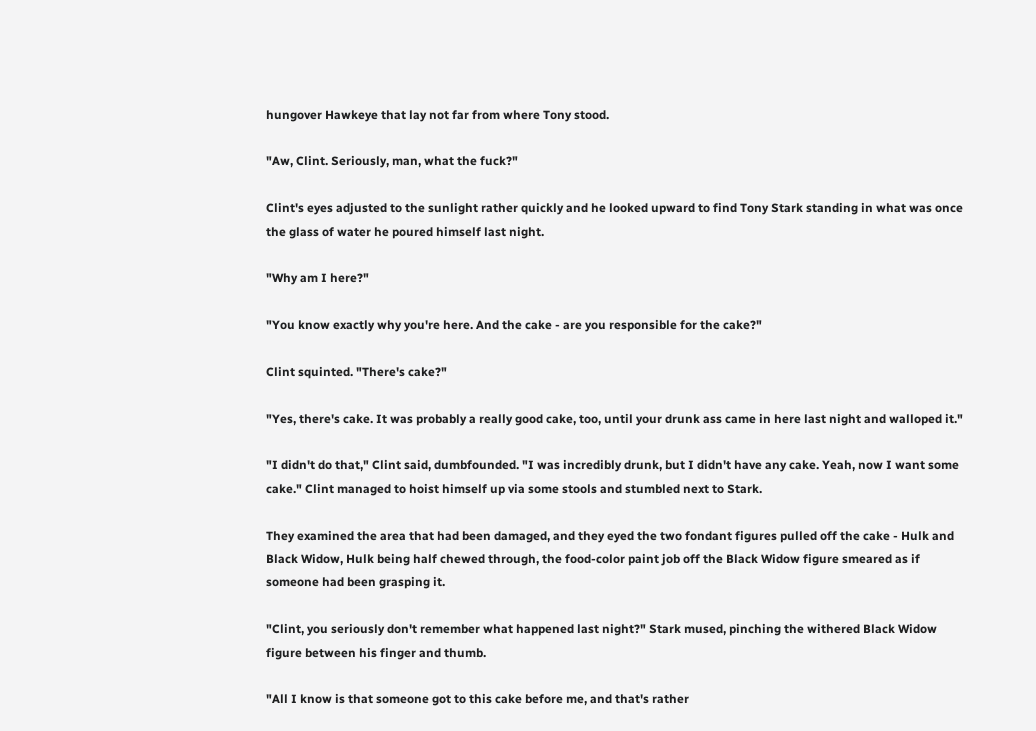hungover Hawkeye that lay not far from where Tony stood.

"Aw, Clint. Seriously, man, what the fuck?"

Clint's eyes adjusted to the sunlight rather quickly and he looked upward to find Tony Stark standing in what was once the glass of water he poured himself last night.

"Why am I here?"

"You know exactly why you're here. And the cake - are you responsible for the cake?"

Clint squinted. "There's cake?"

"Yes, there's cake. It was probably a really good cake, too, until your drunk ass came in here last night and walloped it."

"I didn't do that," Clint said, dumbfounded. "I was incredibly drunk, but I didn't have any cake. Yeah, now I want some cake." Clint managed to hoist himself up via some stools and stumbled next to Stark.

They examined the area that had been damaged, and they eyed the two fondant figures pulled off the cake - Hulk and Black Widow, Hulk being half chewed through, the food-color paint job off the Black Widow figure smeared as if someone had been grasping it.

"Clint, you seriously don't remember what happened last night?" Stark mused, pinching the withered Black Widow figure between his finger and thumb.

"All I know is that someone got to this cake before me, and that's rather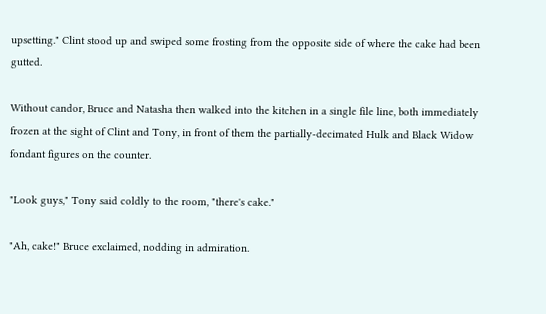upsetting." Clint stood up and swiped some frosting from the opposite side of where the cake had been gutted.

Without candor, Bruce and Natasha then walked into the kitchen in a single file line, both immediately frozen at the sight of Clint and Tony, in front of them the partially-decimated Hulk and Black Widow fondant figures on the counter.

"Look guys," Tony said coldly to the room, "there's cake."

"Ah, cake!" Bruce exclaimed, nodding in admiration.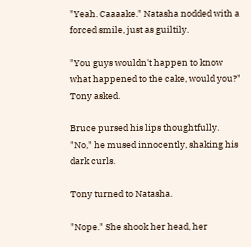"Yeah. Caaaake." Natasha nodded with a forced smile, just as guiltily.

"You guys wouldn't happen to know what happened to the cake, would you?" Tony asked.

Bruce pursed his lips thoughtfully. "No," he mused innocently, shaking his dark curls.

Tony turned to Natasha.

"Nope." She shook her head, her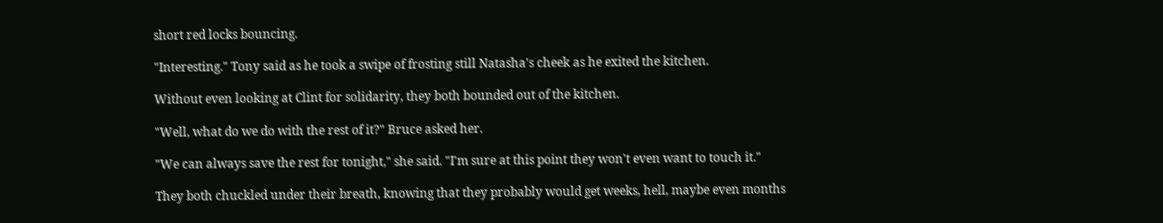short red locks bouncing.

"Interesting." Tony said as he took a swipe of frosting still Natasha's cheek as he exited the kitchen.

Without even looking at Clint for solidarity, they both bounded out of the kitchen.

"Well, what do we do with the rest of it?" Bruce asked her.

"We can always save the rest for tonight," she said. "I'm sure at this point they won't even want to touch it."

They both chuckled under their breath, knowing that they probably would get weeks, hell, maybe even months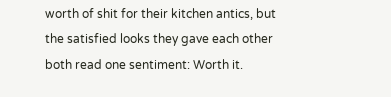worth of shit for their kitchen antics, but the satisfied looks they gave each other both read one sentiment: Worth it.